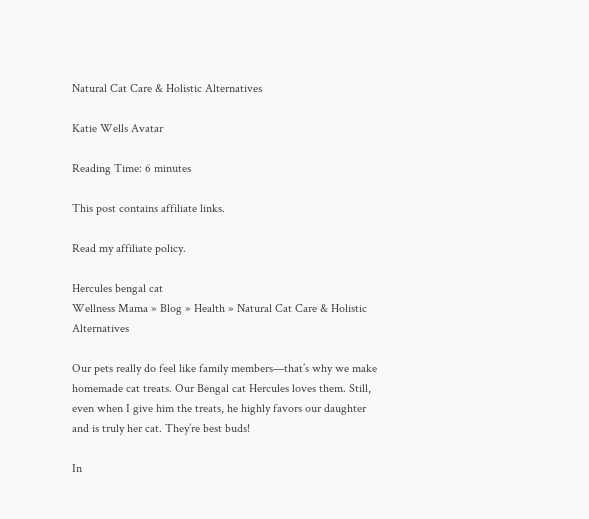Natural Cat Care & Holistic Alternatives

Katie Wells Avatar

Reading Time: 6 minutes

This post contains affiliate links.

Read my affiliate policy.

Hercules bengal cat
Wellness Mama » Blog » Health » Natural Cat Care & Holistic Alternatives

Our pets really do feel like family members—that’s why we make homemade cat treats. Our Bengal cat Hercules loves them. Still, even when I give him the treats, he highly favors our daughter and is truly her cat. They’re best buds!

In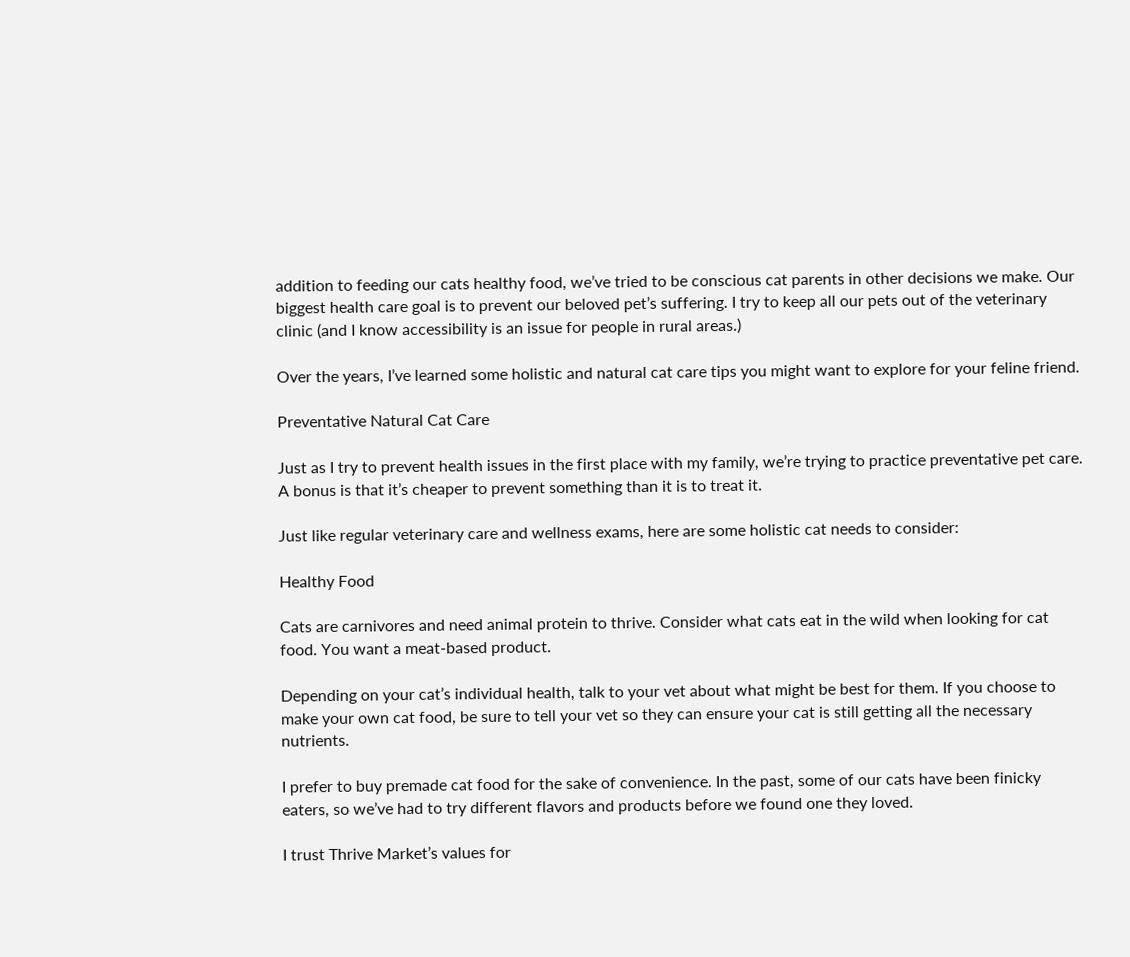addition to feeding our cats healthy food, we’ve tried to be conscious cat parents in other decisions we make. Our biggest health care goal is to prevent our beloved pet’s suffering. I try to keep all our pets out of the veterinary clinic (and I know accessibility is an issue for people in rural areas.)

Over the years, I’ve learned some holistic and natural cat care tips you might want to explore for your feline friend.

Preventative Natural Cat Care

Just as I try to prevent health issues in the first place with my family, we’re trying to practice preventative pet care. A bonus is that it’s cheaper to prevent something than it is to treat it.

Just like regular veterinary care and wellness exams, here are some holistic cat needs to consider:

Healthy Food

Cats are carnivores and need animal protein to thrive. Consider what cats eat in the wild when looking for cat food. You want a meat-based product.

Depending on your cat’s individual health, talk to your vet about what might be best for them. If you choose to make your own cat food, be sure to tell your vet so they can ensure your cat is still getting all the necessary nutrients.

I prefer to buy premade cat food for the sake of convenience. In the past, some of our cats have been finicky eaters, so we’ve had to try different flavors and products before we found one they loved.

I trust Thrive Market’s values for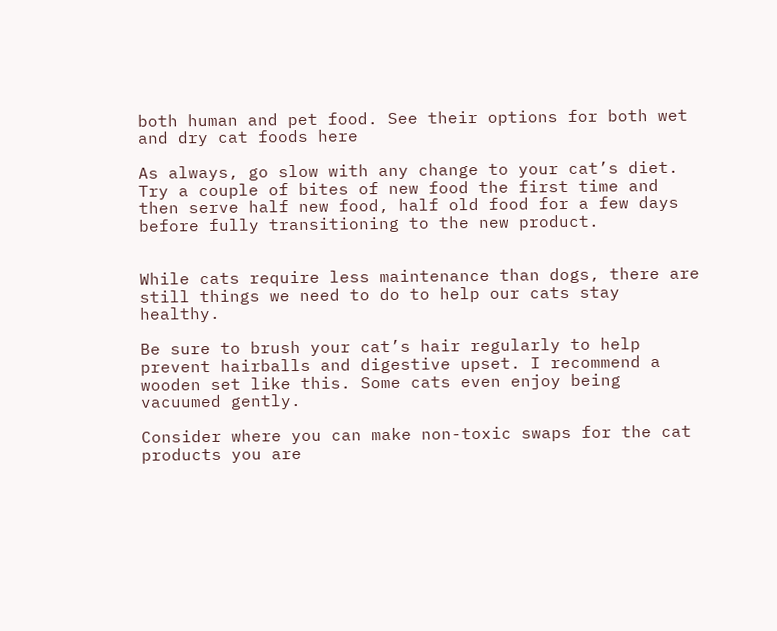both human and pet food. See their options for both wet and dry cat foods here

As always, go slow with any change to your cat’s diet. Try a couple of bites of new food the first time and then serve half new food, half old food for a few days before fully transitioning to the new product.


While cats require less maintenance than dogs, there are still things we need to do to help our cats stay healthy.

Be sure to brush your cat’s hair regularly to help prevent hairballs and digestive upset. I recommend a wooden set like this. Some cats even enjoy being vacuumed gently.

Consider where you can make non-toxic swaps for the cat products you are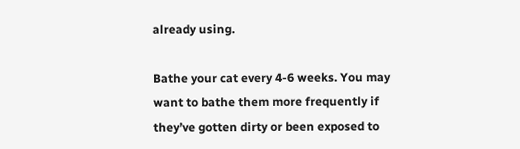already using.

Bathe your cat every 4-6 weeks. You may want to bathe them more frequently if they’ve gotten dirty or been exposed to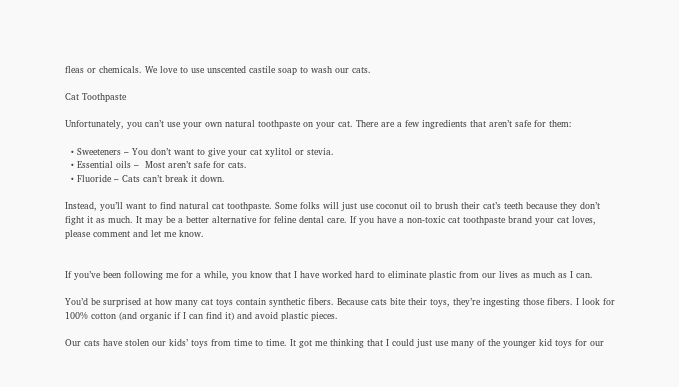fleas or chemicals. We love to use unscented castile soap to wash our cats.

Cat Toothpaste

Unfortunately, you can’t use your own natural toothpaste on your cat. There are a few ingredients that aren’t safe for them:

  • Sweeteners – You don’t want to give your cat xylitol or stevia.
  • Essential oils –  Most aren’t safe for cats.
  • Fluoride – Cats can’t break it down.

Instead, you’ll want to find natural cat toothpaste. Some folks will just use coconut oil to brush their cat’s teeth because they don’t fight it as much. It may be a better alternative for feline dental care. If you have a non-toxic cat toothpaste brand your cat loves, please comment and let me know.


If you’ve been following me for a while, you know that I have worked hard to eliminate plastic from our lives as much as I can.

You’d be surprised at how many cat toys contain synthetic fibers. Because cats bite their toys, they’re ingesting those fibers. I look for 100% cotton (and organic if I can find it) and avoid plastic pieces.

Our cats have stolen our kids’ toys from time to time. It got me thinking that I could just use many of the younger kid toys for our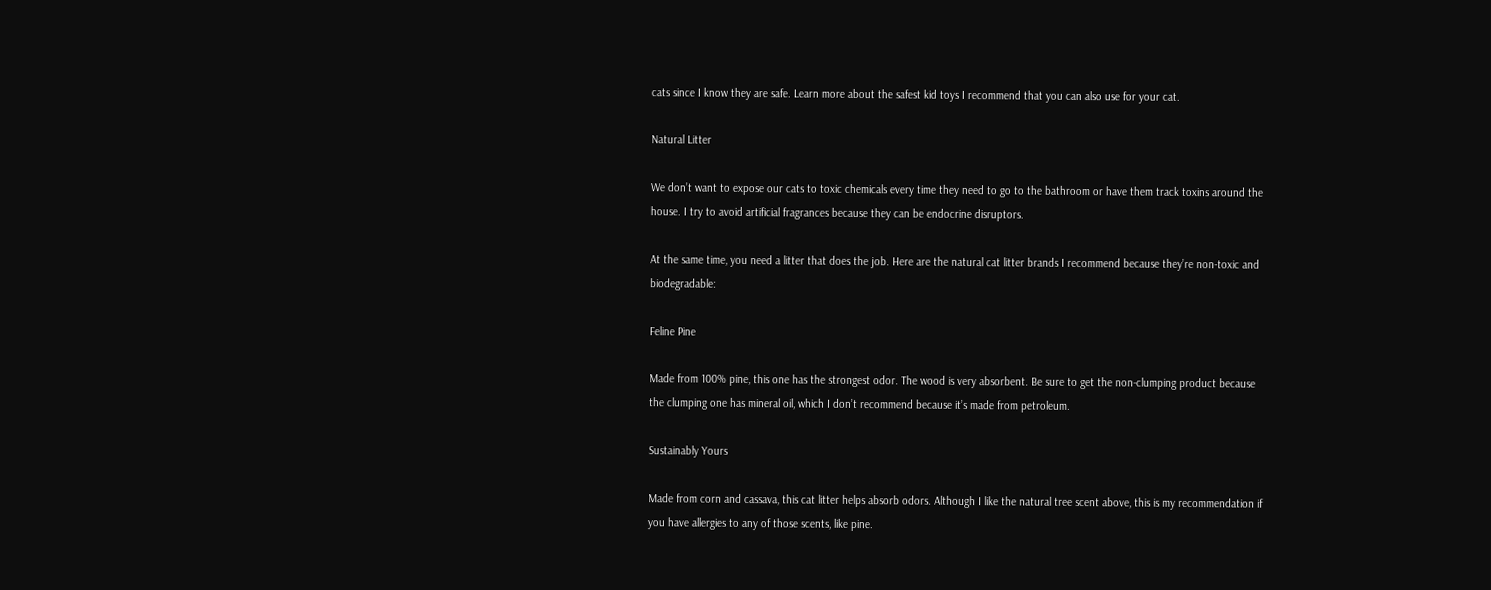cats since I know they are safe. Learn more about the safest kid toys I recommend that you can also use for your cat.

Natural Litter

We don’t want to expose our cats to toxic chemicals every time they need to go to the bathroom or have them track toxins around the house. I try to avoid artificial fragrances because they can be endocrine disruptors.

At the same time, you need a litter that does the job. Here are the natural cat litter brands I recommend because they’re non-toxic and biodegradable:

Feline Pine

Made from 100% pine, this one has the strongest odor. The wood is very absorbent. Be sure to get the non-clumping product because the clumping one has mineral oil, which I don’t recommend because it’s made from petroleum.

Sustainably Yours

Made from corn and cassava, this cat litter helps absorb odors. Although I like the natural tree scent above, this is my recommendation if you have allergies to any of those scents, like pine.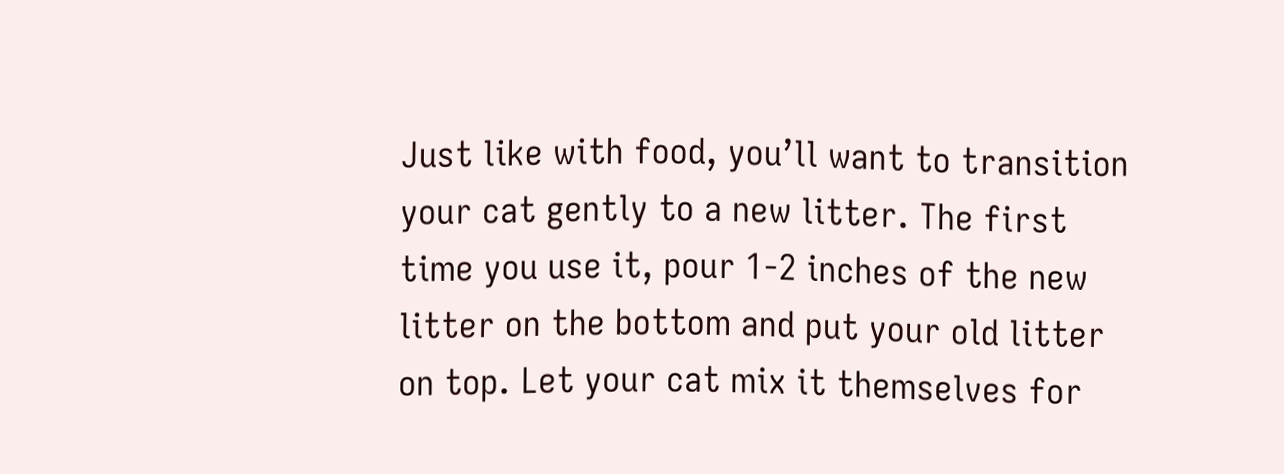Just like with food, you’ll want to transition your cat gently to a new litter. The first time you use it, pour 1-2 inches of the new litter on the bottom and put your old litter on top. Let your cat mix it themselves for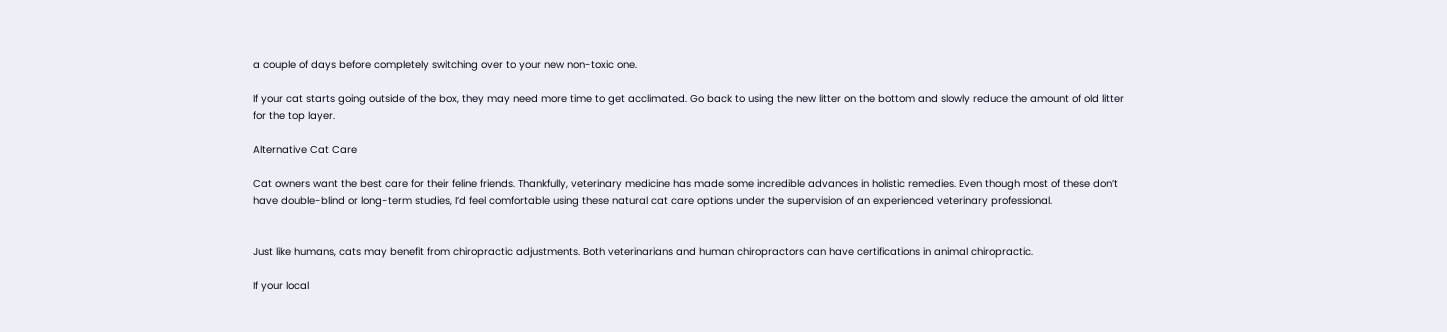a couple of days before completely switching over to your new non-toxic one.

If your cat starts going outside of the box, they may need more time to get acclimated. Go back to using the new litter on the bottom and slowly reduce the amount of old litter for the top layer.

Alternative Cat Care

Cat owners want the best care for their feline friends. Thankfully, veterinary medicine has made some incredible advances in holistic remedies. Even though most of these don’t have double-blind or long-term studies, I’d feel comfortable using these natural cat care options under the supervision of an experienced veterinary professional.


Just like humans, cats may benefit from chiropractic adjustments. Both veterinarians and human chiropractors can have certifications in animal chiropractic.

If your local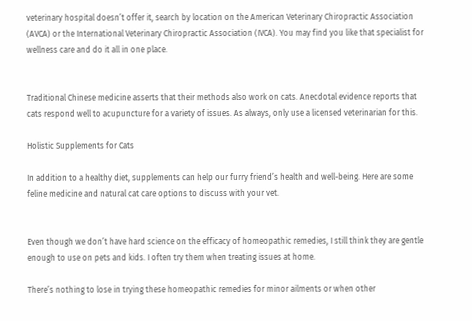veterinary hospital doesn’t offer it, search by location on the American Veterinary Chiropractic Association (AVCA) or the International Veterinary Chiropractic Association (IVCA). You may find you like that specialist for wellness care and do it all in one place.


Traditional Chinese medicine asserts that their methods also work on cats. Anecdotal evidence reports that cats respond well to acupuncture for a variety of issues. As always, only use a licensed veterinarian for this.

Holistic Supplements for Cats

In addition to a healthy diet, supplements can help our furry friend’s health and well-being. Here are some feline medicine and natural cat care options to discuss with your vet.


Even though we don’t have hard science on the efficacy of homeopathic remedies, I still think they are gentle enough to use on pets and kids. I often try them when treating issues at home.

There’s nothing to lose in trying these homeopathic remedies for minor ailments or when other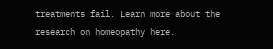treatments fail. Learn more about the research on homeopathy here.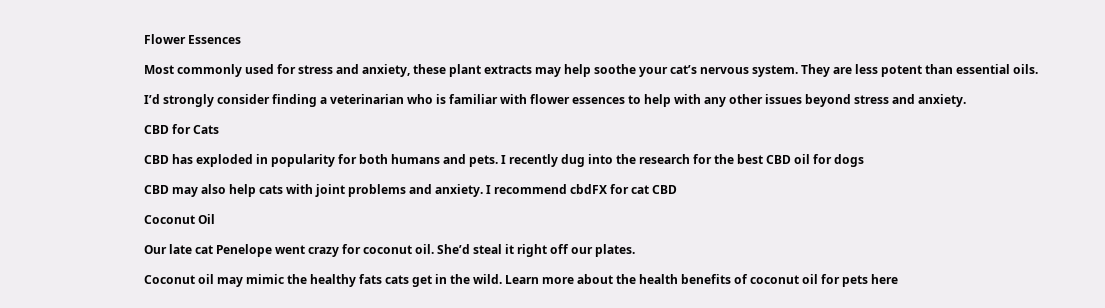Flower Essences

Most commonly used for stress and anxiety, these plant extracts may help soothe your cat’s nervous system. They are less potent than essential oils.

I’d strongly consider finding a veterinarian who is familiar with flower essences to help with any other issues beyond stress and anxiety.

CBD for Cats

CBD has exploded in popularity for both humans and pets. I recently dug into the research for the best CBD oil for dogs

CBD may also help cats with joint problems and anxiety. I recommend cbdFX for cat CBD

Coconut Oil

Our late cat Penelope went crazy for coconut oil. She’d steal it right off our plates.

Coconut oil may mimic the healthy fats cats get in the wild. Learn more about the health benefits of coconut oil for pets here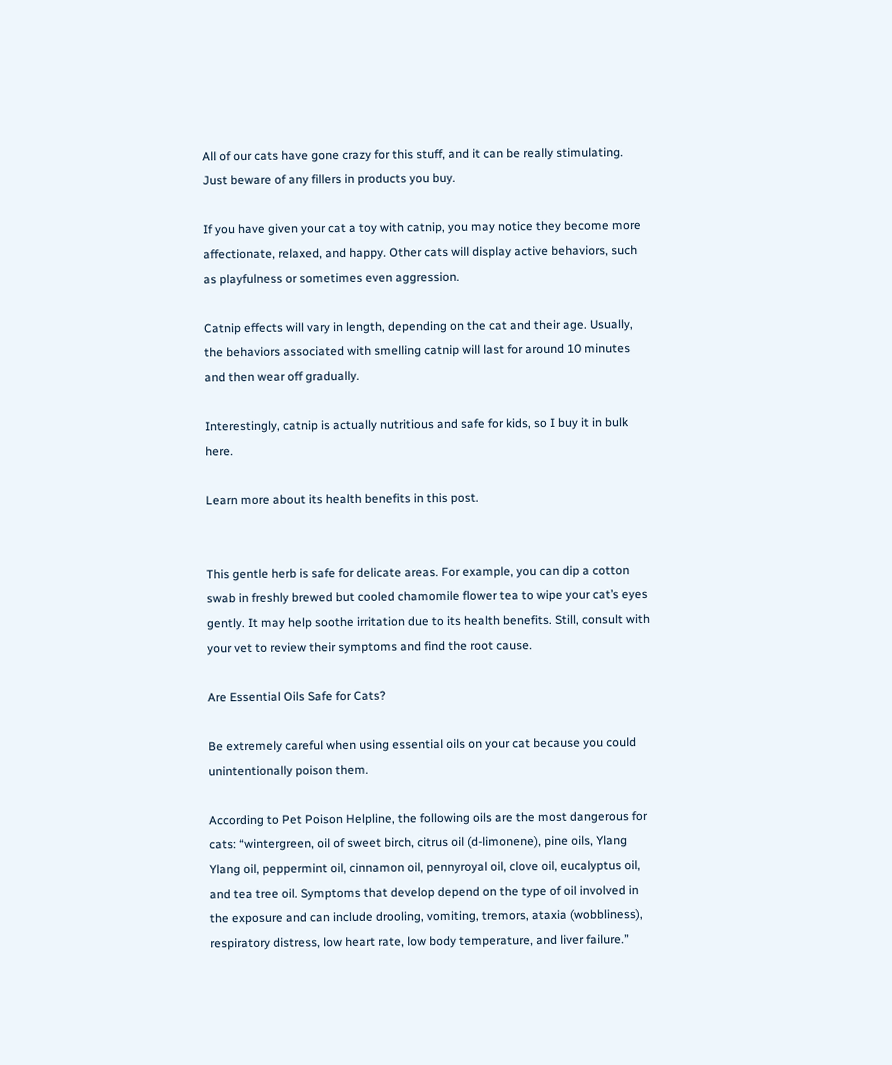All of our cats have gone crazy for this stuff, and it can be really stimulating. Just beware of any fillers in products you buy.

If you have given your cat a toy with catnip, you may notice they become more affectionate, relaxed, and happy. Other cats will display active behaviors, such as playfulness or sometimes even aggression.

Catnip effects will vary in length, depending on the cat and their age. Usually, the behaviors associated with smelling catnip will last for around 10 minutes and then wear off gradually.

Interestingly, catnip is actually nutritious and safe for kids, so I buy it in bulk here.

Learn more about its health benefits in this post.


This gentle herb is safe for delicate areas. For example, you can dip a cotton swab in freshly brewed but cooled chamomile flower tea to wipe your cat’s eyes gently. It may help soothe irritation due to its health benefits. Still, consult with your vet to review their symptoms and find the root cause.

Are Essential Oils Safe for Cats?

Be extremely careful when using essential oils on your cat because you could unintentionally poison them.

According to Pet Poison Helpline, the following oils are the most dangerous for cats: “wintergreen, oil of sweet birch, citrus oil (d-limonene), pine oils, Ylang Ylang oil, peppermint oil, cinnamon oil, pennyroyal oil, clove oil, eucalyptus oil, and tea tree oil. Symptoms that develop depend on the type of oil involved in the exposure and can include drooling, vomiting, tremors, ataxia (wobbliness), respiratory distress, low heart rate, low body temperature, and liver failure.”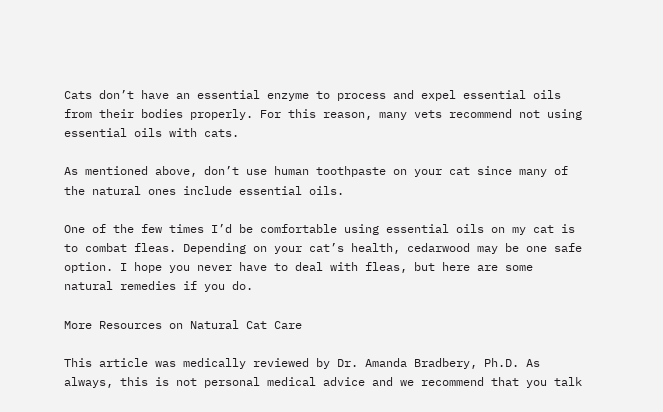Cats don’t have an essential enzyme to process and expel essential oils from their bodies properly. For this reason, many vets recommend not using essential oils with cats.

As mentioned above, don’t use human toothpaste on your cat since many of the natural ones include essential oils.

One of the few times I’d be comfortable using essential oils on my cat is to combat fleas. Depending on your cat’s health, cedarwood may be one safe option. I hope you never have to deal with fleas, but here are some natural remedies if you do.

More Resources on Natural Cat Care

This article was medically reviewed by Dr. Amanda Bradbery, Ph.D. As always, this is not personal medical advice and we recommend that you talk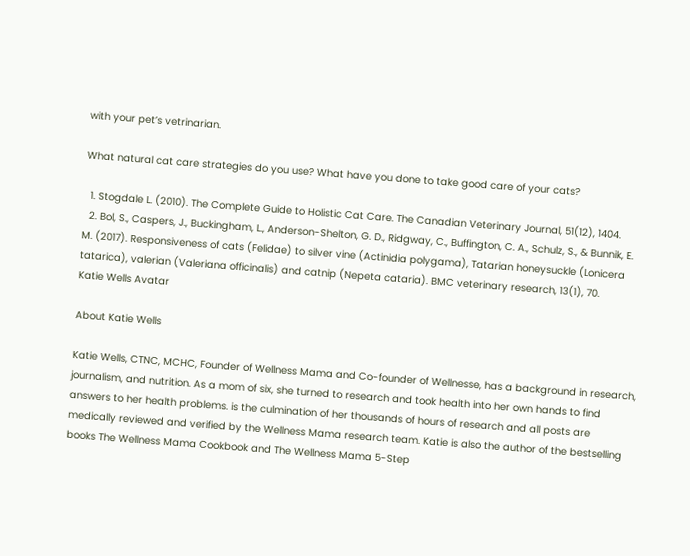with your pet’s vetrinarian.

What natural cat care strategies do you use? What have you done to take good care of your cats?

  1. Stogdale L. (2010). The Complete Guide to Holistic Cat Care. The Canadian Veterinary Journal, 51(12), 1404.
  2. Bol, S., Caspers, J., Buckingham, L., Anderson-Shelton, G. D., Ridgway, C., Buffington, C. A., Schulz, S., & Bunnik, E. M. (2017). Responsiveness of cats (Felidae) to silver vine (Actinidia polygama), Tatarian honeysuckle (Lonicera tatarica), valerian (Valeriana officinalis) and catnip (Nepeta cataria). BMC veterinary research, 13(1), 70.
Katie Wells Avatar

About Katie Wells

Katie Wells, CTNC, MCHC, Founder of Wellness Mama and Co-founder of Wellnesse, has a background in research, journalism, and nutrition. As a mom of six, she turned to research and took health into her own hands to find answers to her health problems. is the culmination of her thousands of hours of research and all posts are medically reviewed and verified by the Wellness Mama research team. Katie is also the author of the bestselling books The Wellness Mama Cookbook and The Wellness Mama 5-Step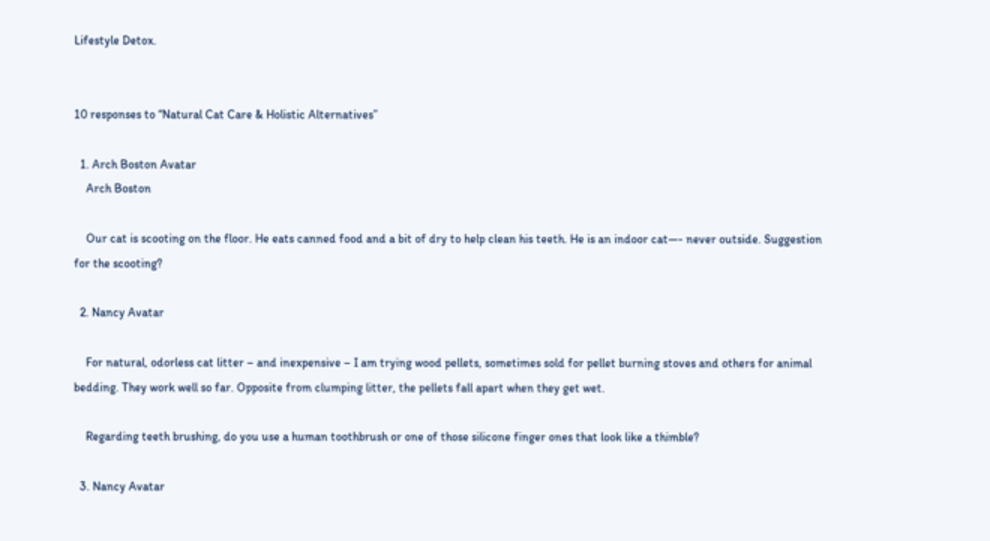Lifestyle Detox.


10 responses to “Natural Cat Care & Holistic Alternatives”

  1. Arch Boston Avatar
    Arch Boston

    Our cat is scooting on the floor. He eats canned food and a bit of dry to help clean his teeth. He is an indoor cat—- never outside. Suggestion for the scooting?

  2. Nancy Avatar

    For natural, odorless cat litter – and inexpensive – I am trying wood pellets, sometimes sold for pellet burning stoves and others for animal bedding. They work well so far. Opposite from clumping litter, the pellets fall apart when they get wet.

    Regarding teeth brushing, do you use a human toothbrush or one of those silicone finger ones that look like a thimble?

  3. Nancy Avatar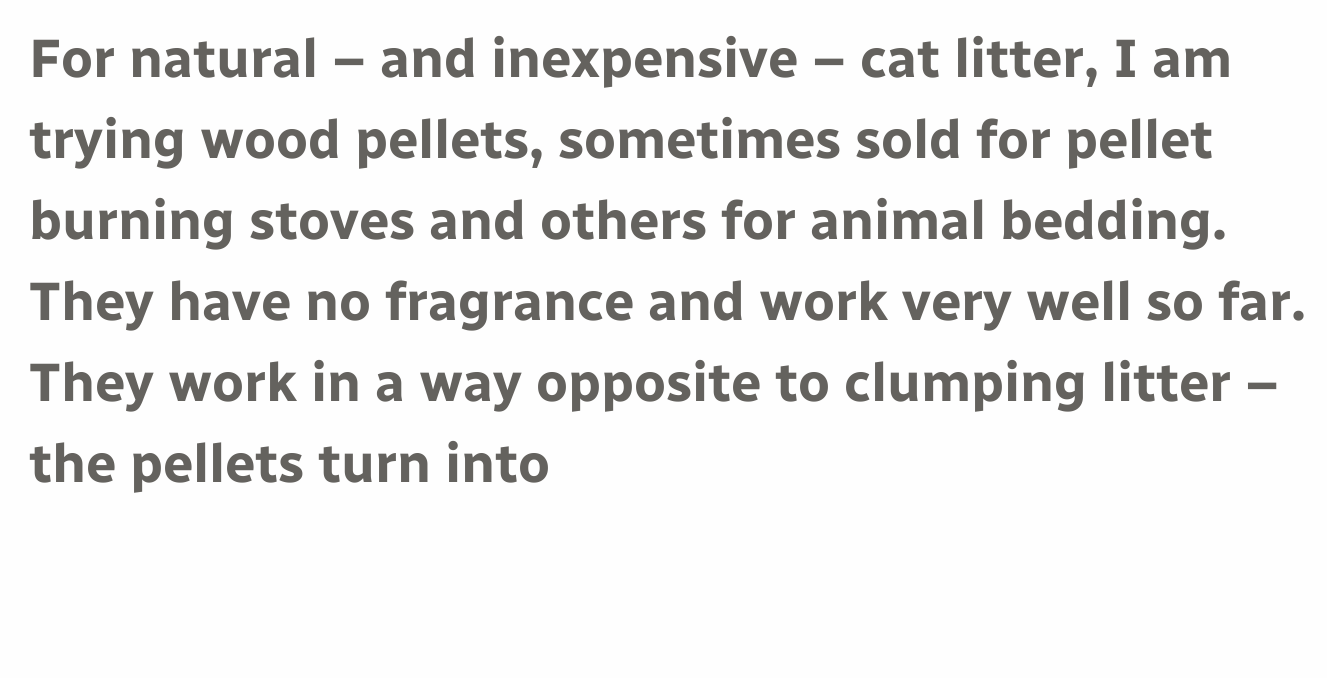For natural – and inexpensive – cat litter, I am trying wood pellets, sometimes sold for pellet burning stoves and others for animal bedding. They have no fragrance and work very well so far. They work in a way opposite to clumping litter – the pellets turn into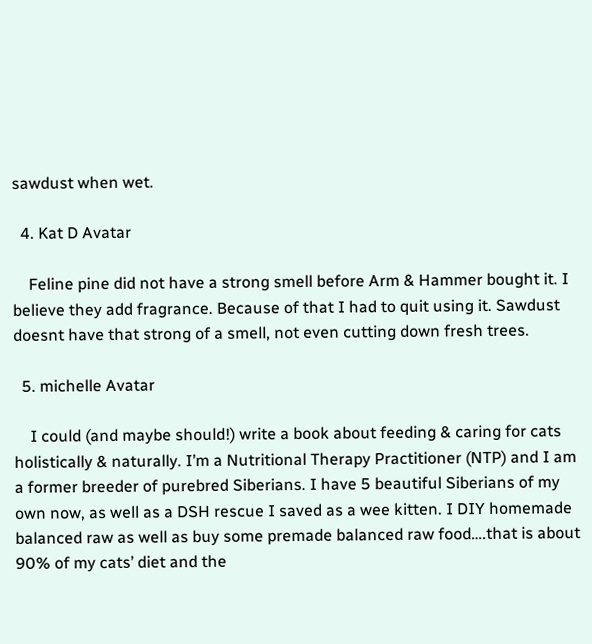sawdust when wet.

  4. Kat D Avatar

    Feline pine did not have a strong smell before Arm & Hammer bought it. I believe they add fragrance. Because of that I had to quit using it. Sawdust doesnt have that strong of a smell, not even cutting down fresh trees.

  5. michelle Avatar

    I could (and maybe should!) write a book about feeding & caring for cats holistically & naturally. I’m a Nutritional Therapy Practitioner (NTP) and I am a former breeder of purebred Siberians. I have 5 beautiful Siberians of my own now, as well as a DSH rescue I saved as a wee kitten. I DIY homemade balanced raw as well as buy some premade balanced raw food….that is about 90% of my cats’ diet and the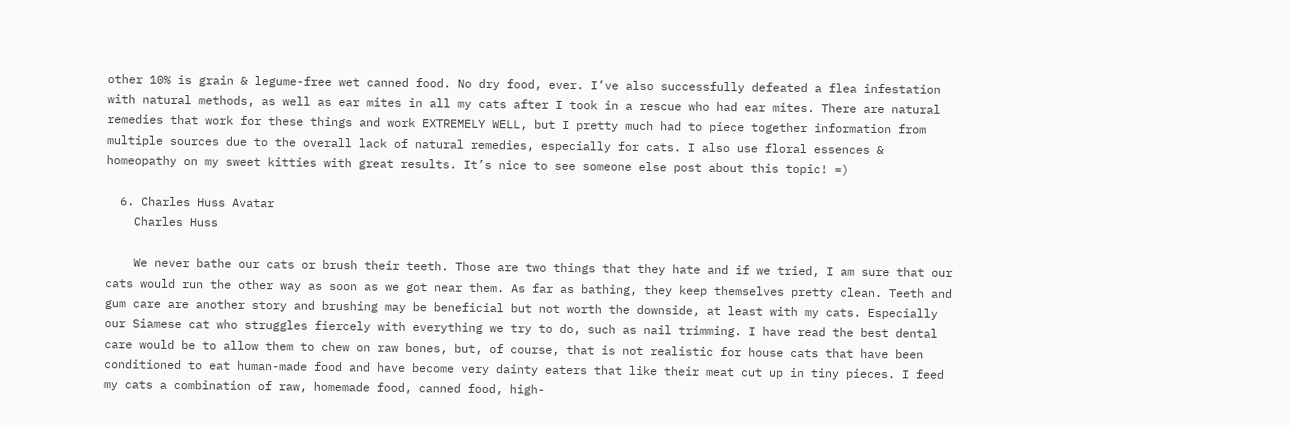other 10% is grain & legume-free wet canned food. No dry food, ever. I’ve also successfully defeated a flea infestation with natural methods, as well as ear mites in all my cats after I took in a rescue who had ear mites. There are natural remedies that work for these things and work EXTREMELY WELL, but I pretty much had to piece together information from multiple sources due to the overall lack of natural remedies, especially for cats. I also use floral essences & homeopathy on my sweet kitties with great results. It’s nice to see someone else post about this topic! =)

  6. Charles Huss Avatar
    Charles Huss

    We never bathe our cats or brush their teeth. Those are two things that they hate and if we tried, I am sure that our cats would run the other way as soon as we got near them. As far as bathing, they keep themselves pretty clean. Teeth and gum care are another story and brushing may be beneficial but not worth the downside, at least with my cats. Especially our Siamese cat who struggles fiercely with everything we try to do, such as nail trimming. I have read the best dental care would be to allow them to chew on raw bones, but, of course, that is not realistic for house cats that have been conditioned to eat human-made food and have become very dainty eaters that like their meat cut up in tiny pieces. I feed my cats a combination of raw, homemade food, canned food, high-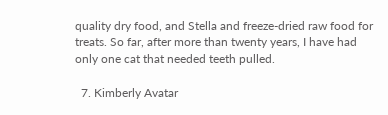quality dry food, and Stella and freeze-dried raw food for treats. So far, after more than twenty years, I have had only one cat that needed teeth pulled.

  7. Kimberly Avatar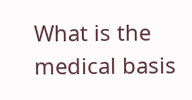What is the medical basis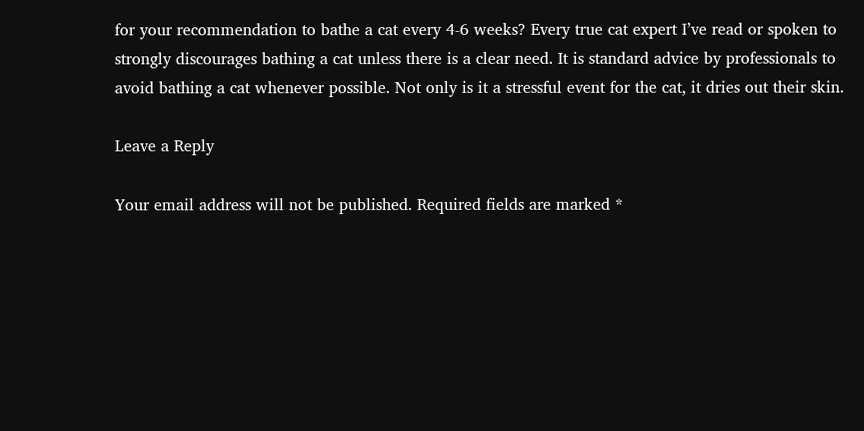for your recommendation to bathe a cat every 4-6 weeks? Every true cat expert I’ve read or spoken to strongly discourages bathing a cat unless there is a clear need. It is standard advice by professionals to avoid bathing a cat whenever possible. Not only is it a stressful event for the cat, it dries out their skin.

Leave a Reply

Your email address will not be published. Required fields are marked *